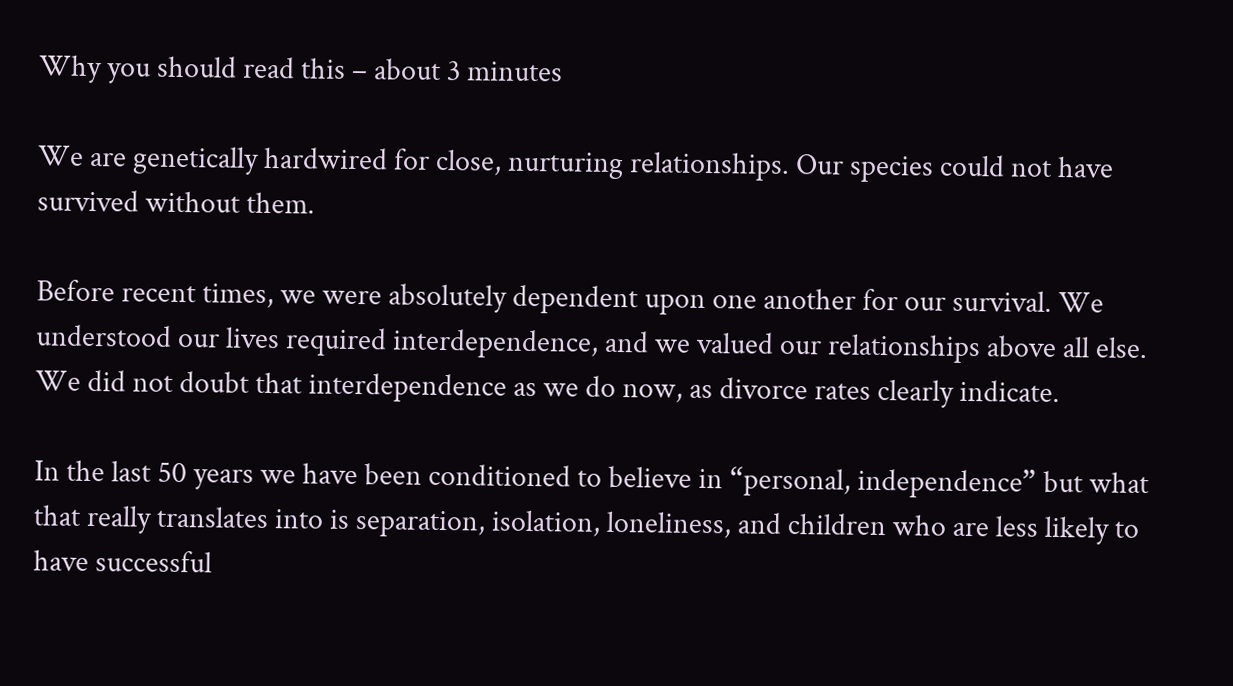Why you should read this – about 3 minutes

We are genetically hardwired for close, nurturing relationships. Our species could not have survived without them.

Before recent times, we were absolutely dependent upon one another for our survival. We understood our lives required interdependence, and we valued our relationships above all else. We did not doubt that interdependence as we do now, as divorce rates clearly indicate.

In the last 50 years we have been conditioned to believe in “personal, independence” but what that really translates into is separation, isolation, loneliness, and children who are less likely to have successful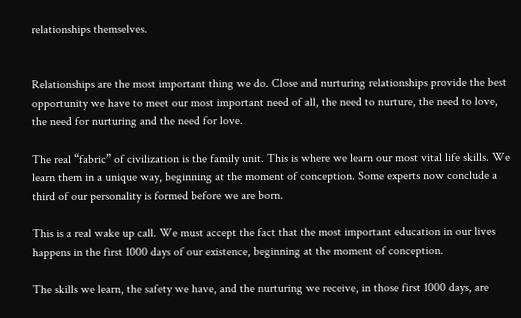relationships themselves.


Relationships are the most important thing we do. Close and nurturing relationships provide the best opportunity we have to meet our most important need of all, the need to nurture, the need to love, the need for nurturing and the need for love.

The real “fabric” of civilization is the family unit. This is where we learn our most vital life skills. We learn them in a unique way, beginning at the moment of conception. Some experts now conclude a third of our personality is formed before we are born.

This is a real wake up call. We must accept the fact that the most important education in our lives happens in the first 1000 days of our existence, beginning at the moment of conception.

The skills we learn, the safety we have, and the nurturing we receive, in those first 1000 days, are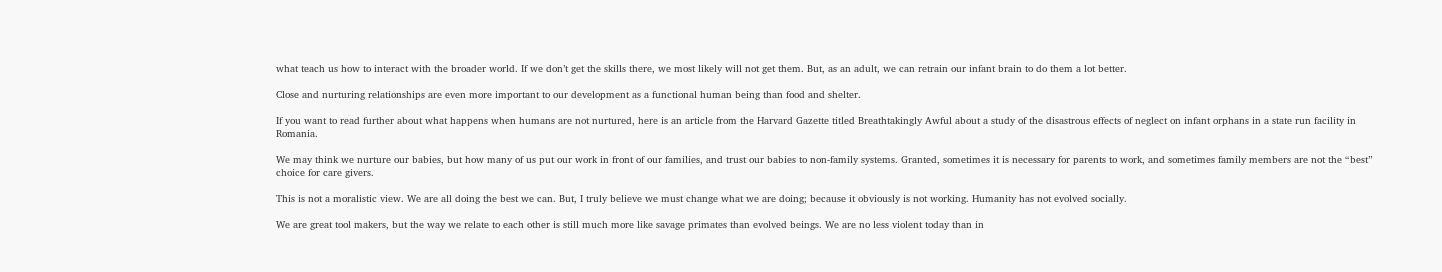what teach us how to interact with the broader world. If we don’t get the skills there, we most likely will not get them. But, as an adult, we can retrain our infant brain to do them a lot better.

Close and nurturing relationships are even more important to our development as a functional human being than food and shelter.

If you want to read further about what happens when humans are not nurtured, here is an article from the Harvard Gazette titled Breathtakingly Awful about a study of the disastrous effects of neglect on infant orphans in a state run facility in Romania.

We may think we nurture our babies, but how many of us put our work in front of our families, and trust our babies to non-family systems. Granted, sometimes it is necessary for parents to work, and sometimes family members are not the “best” choice for care givers.

This is not a moralistic view. We are all doing the best we can. But, I truly believe we must change what we are doing; because it obviously is not working. Humanity has not evolved socially.

We are great tool makers, but the way we relate to each other is still much more like savage primates than evolved beings. We are no less violent today than in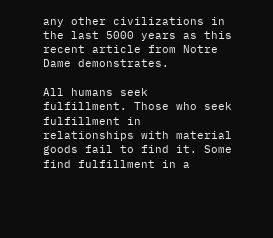any other civilizations in the last 5000 years as this recent article from Notre Dame demonstrates.

All humans seek fulfillment. Those who seek fulfillment in relationships with material goods fail to find it. Some find fulfillment in a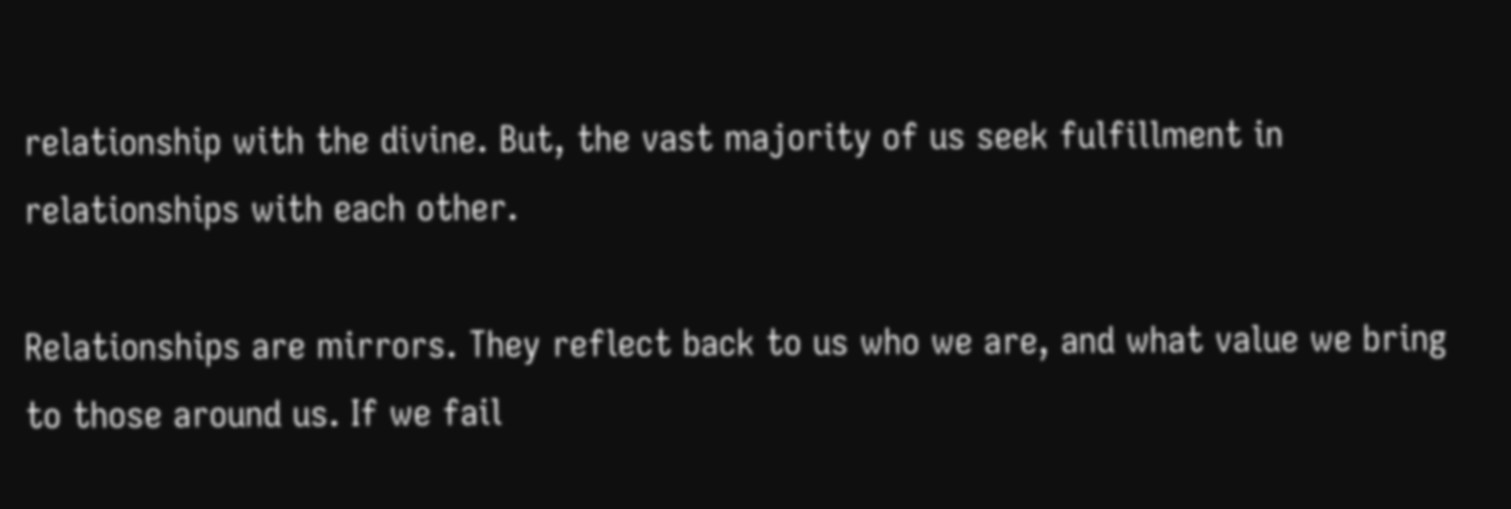relationship with the divine. But, the vast majority of us seek fulfillment in relationships with each other.

Relationships are mirrors. They reflect back to us who we are, and what value we bring to those around us. If we fail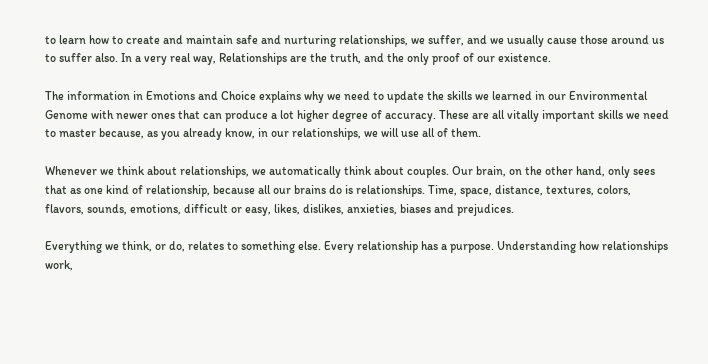to learn how to create and maintain safe and nurturing relationships, we suffer, and we usually cause those around us to suffer also. In a very real way, Relationships are the truth, and the only proof of our existence.

The information in Emotions and Choice explains why we need to update the skills we learned in our Environmental Genome with newer ones that can produce a lot higher degree of accuracy. These are all vitally important skills we need to master because, as you already know, in our relationships, we will use all of them.

Whenever we think about relationships, we automatically think about couples. Our brain, on the other hand, only sees that as one kind of relationship, because all our brains do is relationships. Time, space, distance, textures, colors, flavors, sounds, emotions, difficult or easy, likes, dislikes, anxieties, biases and prejudices.

Everything we think, or do, relates to something else. Every relationship has a purpose. Understanding how relationships work,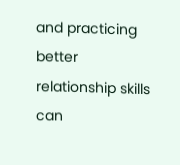and practicing better relationship skills can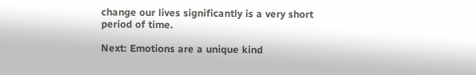change our lives significantly is a very short period of time.

Next: Emotions are a unique kind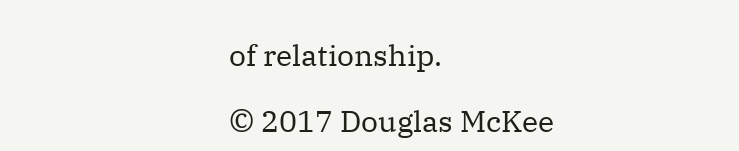of relationship.

© 2017 Douglas McKee